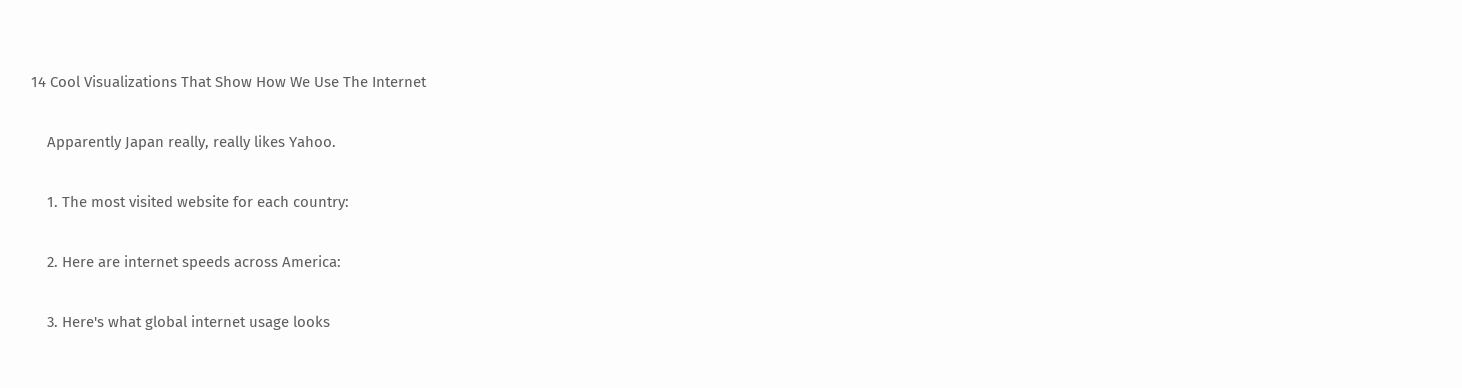14 Cool Visualizations That Show How We Use The Internet

    Apparently Japan really, really likes Yahoo.

    1. The most visited website for each country:

    2. Here are internet speeds across America:

    3. Here's what global internet usage looks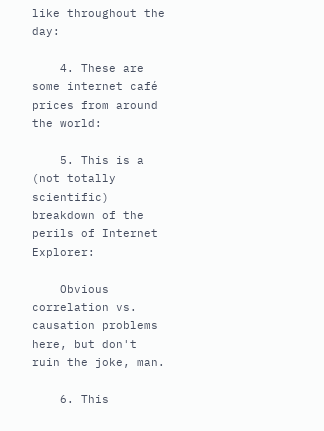like throughout the day:

    4. These are some internet café prices from around the world:

    5. This is a (not totally scientific) breakdown of the perils of Internet Explorer:

    Obvious correlation vs. causation problems here, but don't ruin the joke, man.

    6. This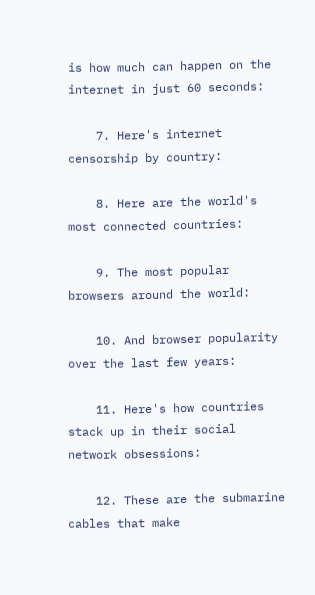is how much can happen on the internet in just 60 seconds:

    7. Here's internet censorship by country:

    8. Here are the world's most connected countries:

    9. The most popular browsers around the world:

    10. And browser popularity over the last few years:

    11. Here's how countries stack up in their social network obsessions:

    12. These are the submarine cables that make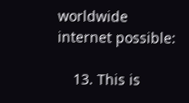worldwide internet possible:

    13. This is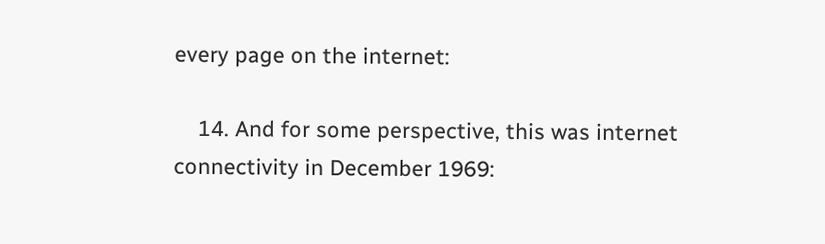every page on the internet:

    14. And for some perspective, this was internet connectivity in December 1969: